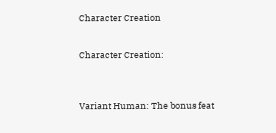Character Creation


Character Creation:



Variant Human: The bonus feat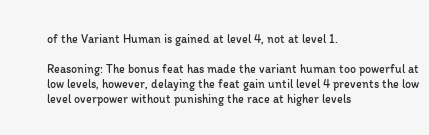of the Variant Human is gained at level 4, not at level 1.

Reasoning: The bonus feat has made the variant human too powerful at low levels, however, delaying the feat gain until level 4 prevents the low level overpower without punishing the race at higher levels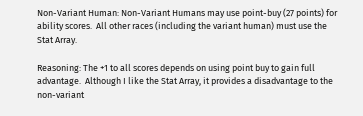Non-Variant Human: Non-Variant Humans may use point-buy (27 points) for ability scores.  All other races (including the variant human) must use the Stat Array.

Reasoning: The +1 to all scores depends on using point buy to gain full advantage.  Although I like the Stat Array, it provides a disadvantage to the non-variant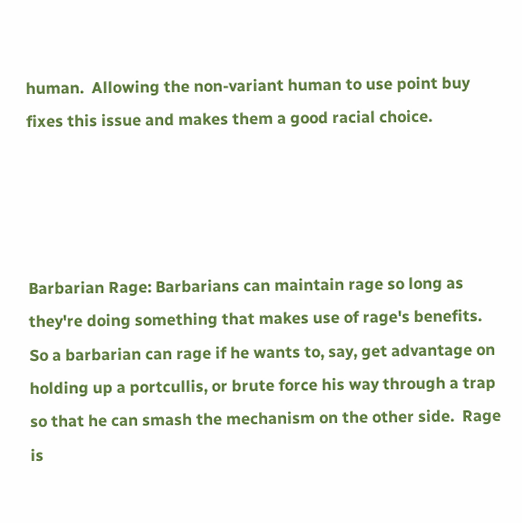human.  Allowing the non-variant human to use point buy fixes this issue and makes them a good racial choice.




Barbarian Rage: Barbarians can maintain rage so long as they're doing something that makes use of rage's benefits. So a barbarian can rage if he wants to, say, get advantage on holding up a portcullis, or brute force his way through a trap so that he can smash the mechanism on the other side.  Rage is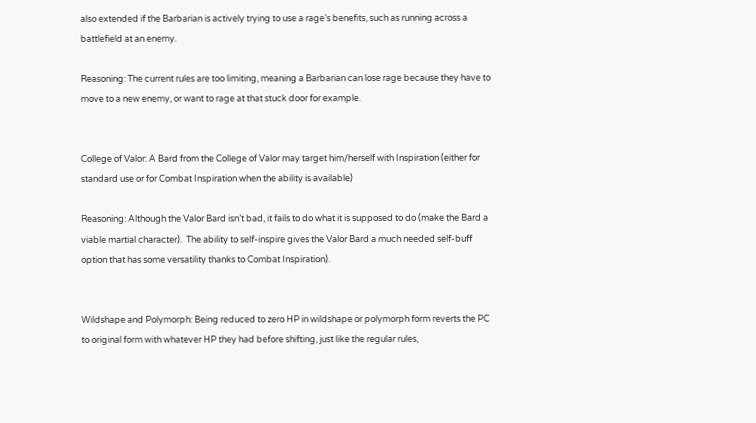also extended if the Barbarian is actively trying to use a rage’s benefits, such as running across a battlefield at an enemy.

Reasoning: The current rules are too limiting, meaning a Barbarian can lose rage because they have to move to a new enemy, or want to rage at that stuck door for example.


College of Valor: A Bard from the College of Valor may target him/herself with Inspiration (either for standard use or for Combat Inspiration when the ability is available)

Reasoning: Although the Valor Bard isn’t bad, it fails to do what it is supposed to do (make the Bard a viable martial character).  The ability to self-inspire gives the Valor Bard a much needed self-buff option that has some versatility thanks to Combat Inspiration).


Wildshape and Polymorph: Being reduced to zero HP in wildshape or polymorph form reverts the PC to original form with whatever HP they had before shifting, just like the regular rules,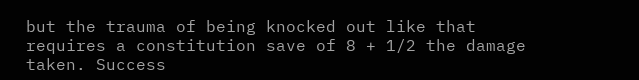but the trauma of being knocked out like that requires a constitution save of 8 + 1/2 the damage taken. Success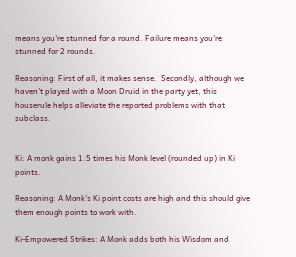means you're stunned for a round. Failure means you're stunned for 2 rounds.

Reasoning: First of all, it makes sense.  Secondly, although we haven’t played with a Moon Druid in the party yet, this houserule helps alleviate the reported problems with that subclass.


Ki: A monk gains 1.5 times his Monk level (rounded up) in Ki points.

Reasoning: A Monk's Ki point costs are high and this should give them enough points to work with.

Ki-Empowered Strikes: A Monk adds both his Wisdom and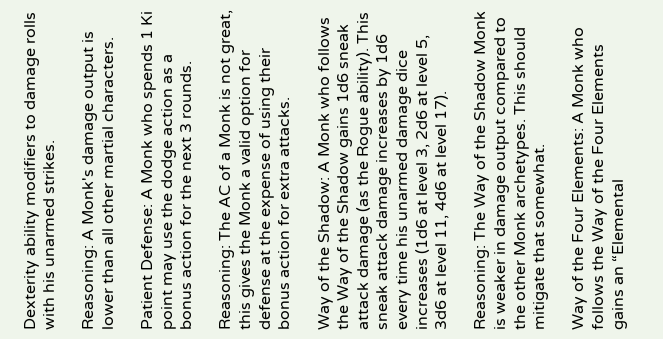Dexterity ability modifiers to damage rolls with his unarmed strikes.

Reasoning: A Monk's damage output is lower than all other martial characters.

Patient Defense: A Monk who spends 1 Ki point may use the dodge action as a bonus action for the next 3 rounds.

Reasoning: The AC of a Monk is not great, this gives the Monk a valid option for defense at the expense of using their bonus action for extra attacks.

Way of the Shadow: A Monk who follows the Way of the Shadow gains 1d6 sneak attack damage (as the Rogue ability). This sneak attack damage increases by 1d6 every time his unarmed damage dice increases (1d6 at level 3, 2d6 at level 5, 3d6 at level 11, 4d6 at level 17).

Reasoning: The Way of the Shadow Monk is weaker in damage output compared to the other Monk archetypes. This should mitigate that somewhat.

Way of the Four Elements: A Monk who follows the Way of the Four Elements gains an “Elemental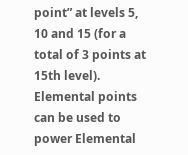point” at levels 5, 10 and 15 (for a total of 3 points at 15th level).  Elemental points can be used to power Elemental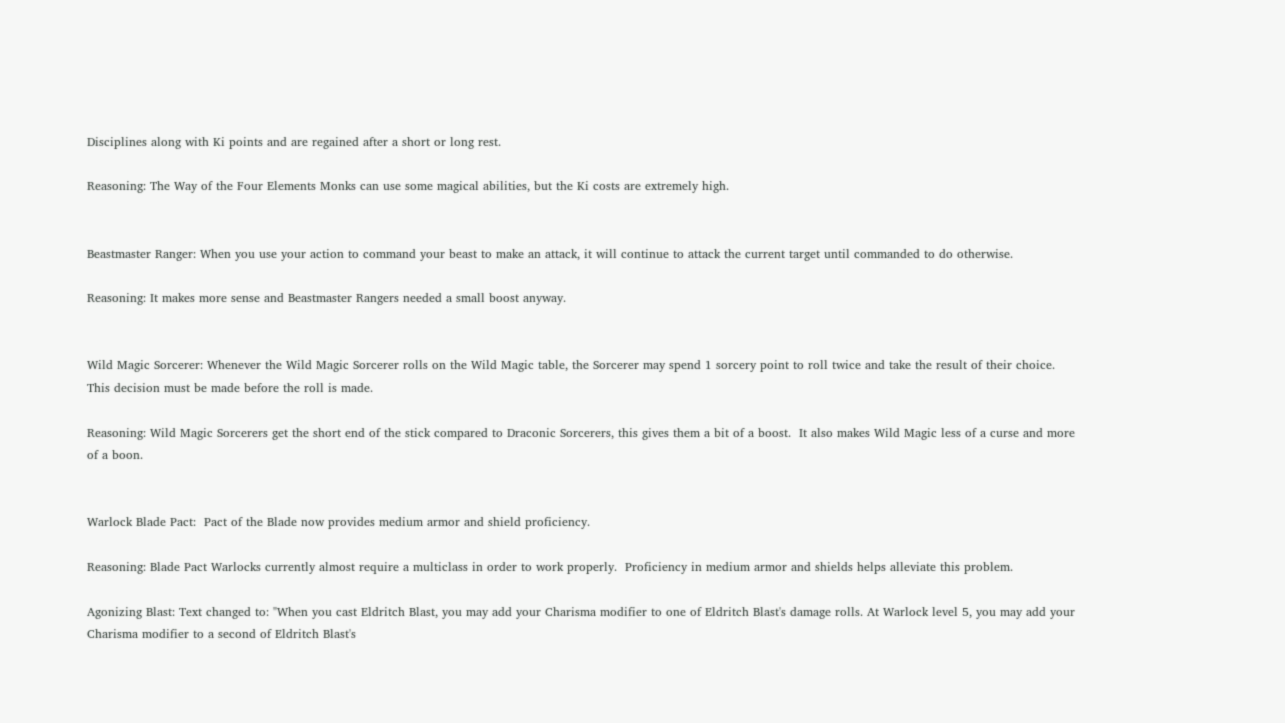Disciplines along with Ki points and are regained after a short or long rest.

Reasoning: The Way of the Four Elements Monks can use some magical abilities, but the Ki costs are extremely high.


Beastmaster Ranger: When you use your action to command your beast to make an attack, it will continue to attack the current target until commanded to do otherwise.

Reasoning: It makes more sense and Beastmaster Rangers needed a small boost anyway.


Wild Magic Sorcerer: Whenever the Wild Magic Sorcerer rolls on the Wild Magic table, the Sorcerer may spend 1 sorcery point to roll twice and take the result of their choice.  This decision must be made before the roll is made.

Reasoning: Wild Magic Sorcerers get the short end of the stick compared to Draconic Sorcerers, this gives them a bit of a boost.  It also makes Wild Magic less of a curse and more of a boon.


Warlock Blade Pact:  Pact of the Blade now provides medium armor and shield proficiency.

Reasoning: Blade Pact Warlocks currently almost require a multiclass in order to work properly.  Proficiency in medium armor and shields helps alleviate this problem.

Agonizing Blast: Text changed to: "When you cast Eldritch Blast, you may add your Charisma modifier to one of Eldritch Blast's damage rolls. At Warlock level 5, you may add your Charisma modifier to a second of Eldritch Blast's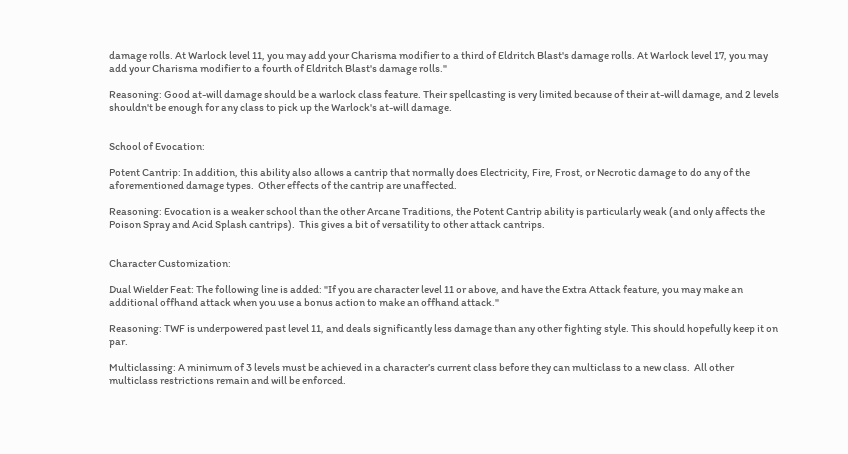damage rolls. At Warlock level 11, you may add your Charisma modifier to a third of Eldritch Blast's damage rolls. At Warlock level 17, you may add your Charisma modifier to a fourth of Eldritch Blast's damage rolls."

Reasoning: Good at-will damage should be a warlock class feature. Their spellcasting is very limited because of their at-will damage, and 2 levels shouldn't be enough for any class to pick up the Warlock's at-will damage.


School of Evocation:

Potent Cantrip: In addition, this ability also allows a cantrip that normally does Electricity, Fire, Frost, or Necrotic damage to do any of the aforementioned damage types.  Other effects of the cantrip are unaffected.

Reasoning: Evocation is a weaker school than the other Arcane Traditions, the Potent Cantrip ability is particularly weak (and only affects the Poison Spray and Acid Splash cantrips).  This gives a bit of versatility to other attack cantrips.


Character Customization:

Dual Wielder Feat: The following line is added: "If you are character level 11 or above, and have the Extra Attack feature, you may make an additional offhand attack when you use a bonus action to make an offhand attack."

Reasoning: TWF is underpowered past level 11, and deals significantly less damage than any other fighting style. This should hopefully keep it on par.

Multiclassing: A minimum of 3 levels must be achieved in a character’s current class before they can multiclass to a new class.  All other multiclass restrictions remain and will be enforced.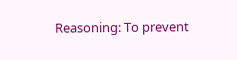Reasoning: To prevent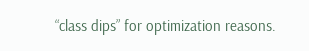“class dips” for optimization reasons.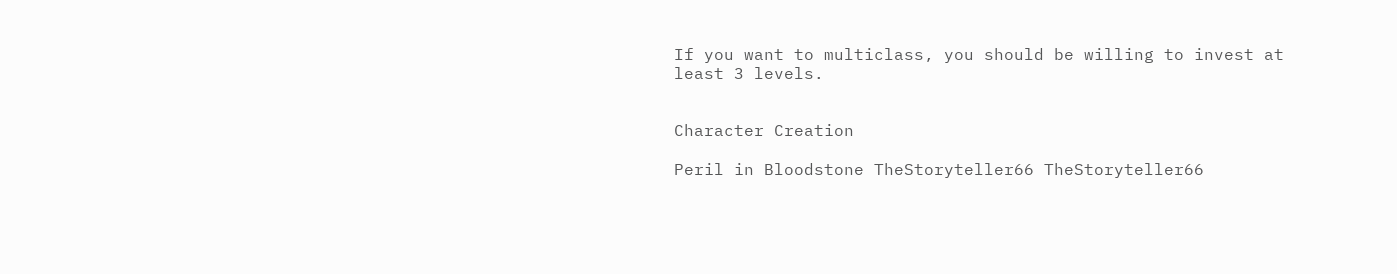If you want to multiclass, you should be willing to invest at least 3 levels.


Character Creation

Peril in Bloodstone TheStoryteller66 TheStoryteller66